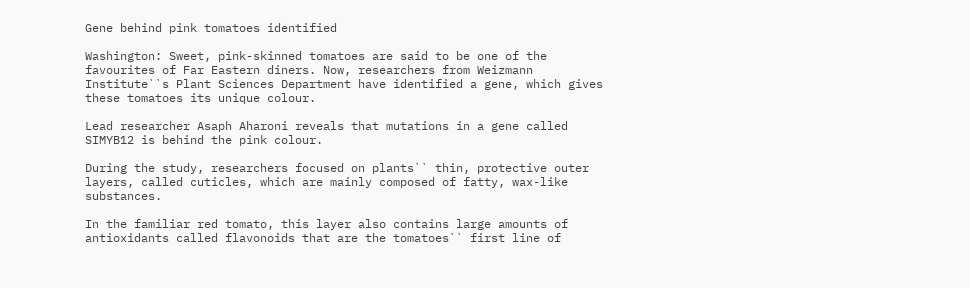Gene behind pink tomatoes identified

Washington: Sweet, pink-skinned tomatoes are said to be one of the favourites of Far Eastern diners. Now, researchers from Weizmann Institute``s Plant Sciences Department have identified a gene, which gives these tomatoes its unique colour.

Lead researcher Asaph Aharoni reveals that mutations in a gene called SIMYB12 is behind the pink colour.

During the study, researchers focused on plants`` thin, protective outer layers, called cuticles, which are mainly composed of fatty, wax-like substances.

In the familiar red tomato, this layer also contains large amounts of antioxidants called flavonoids that are the tomatoes`` first line of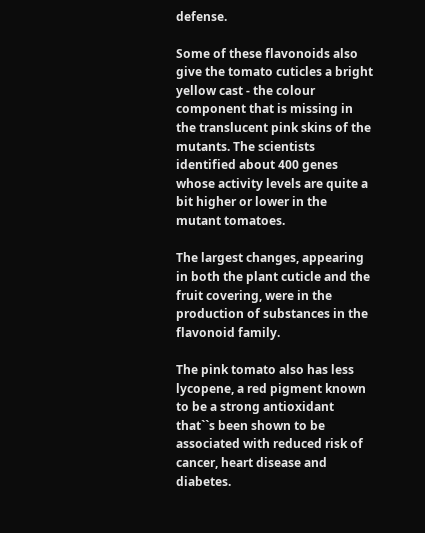defense.

Some of these flavonoids also give the tomato cuticles a bright yellow cast - the colour component that is missing in the translucent pink skins of the mutants. The scientists identified about 400 genes whose activity levels are quite a bit higher or lower in the mutant tomatoes.

The largest changes, appearing in both the plant cuticle and the fruit covering, were in the production of substances in the flavonoid family.

The pink tomato also has less lycopene, a red pigment known to be a strong antioxidant that``s been shown to be associated with reduced risk of cancer, heart disease and diabetes.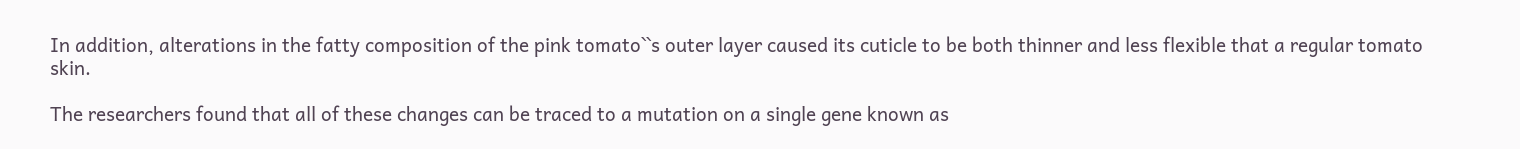In addition, alterations in the fatty composition of the pink tomato``s outer layer caused its cuticle to be both thinner and less flexible that a regular tomato skin.

The researchers found that all of these changes can be traced to a mutation on a single gene known as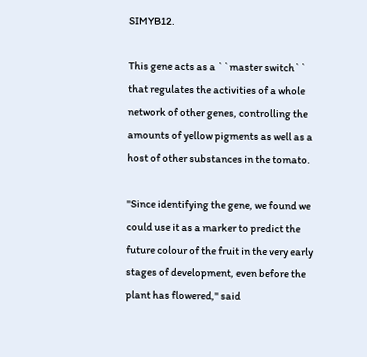SIMYB12.

This gene acts as a ``master switch`` that regulates the activities of a whole network of other genes, controlling the amounts of yellow pigments as well as a host of other substances in the tomato.

"Since identifying the gene, we found we could use it as a marker to predict the future colour of the fruit in the very early stages of development, even before the plant has flowered," said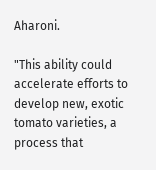Aharoni.

"This ability could accelerate efforts to develop new, exotic tomato varieties, a process that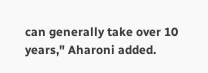can generally take over 10 years," Aharoni added.